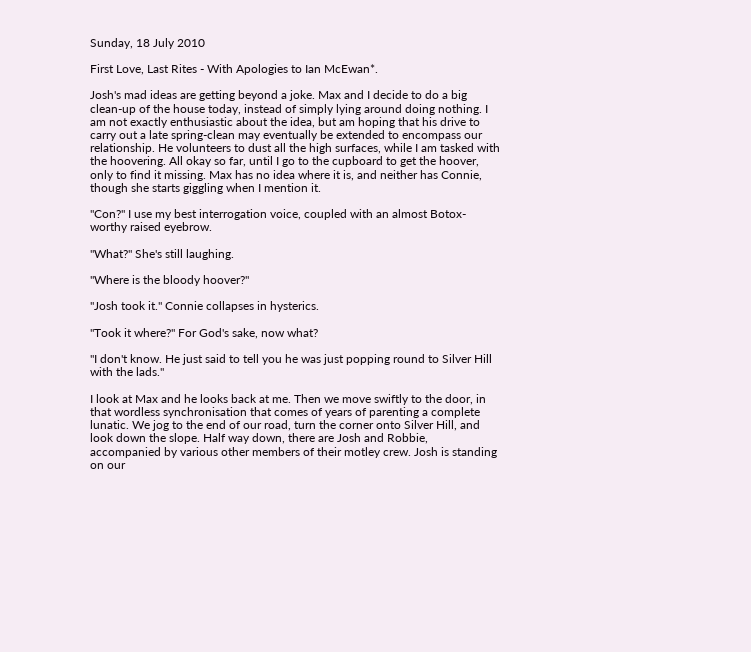Sunday, 18 July 2010

First Love, Last Rites - With Apologies to Ian McEwan*.

Josh's mad ideas are getting beyond a joke. Max and I decide to do a big clean-up of the house today, instead of simply lying around doing nothing. I am not exactly enthusiastic about the idea, but am hoping that his drive to carry out a late spring-clean may eventually be extended to encompass our relationship. He volunteers to dust all the high surfaces, while I am tasked with the hoovering. All okay so far, until I go to the cupboard to get the hoover, only to find it missing. Max has no idea where it is, and neither has Connie, though she starts giggling when I mention it.

"Con?" I use my best interrogation voice, coupled with an almost Botox-worthy raised eyebrow.

"What?" She's still laughing.

"Where is the bloody hoover?"

"Josh took it." Connie collapses in hysterics.

"Took it where?" For God's sake, now what?

"I don't know. He just said to tell you he was just popping round to Silver Hill with the lads."

I look at Max and he looks back at me. Then we move swiftly to the door, in that wordless synchronisation that comes of years of parenting a complete lunatic. We jog to the end of our road, turn the corner onto Silver Hill, and look down the slope. Half way down, there are Josh and Robbie, accompanied by various other members of their motley crew. Josh is standing on our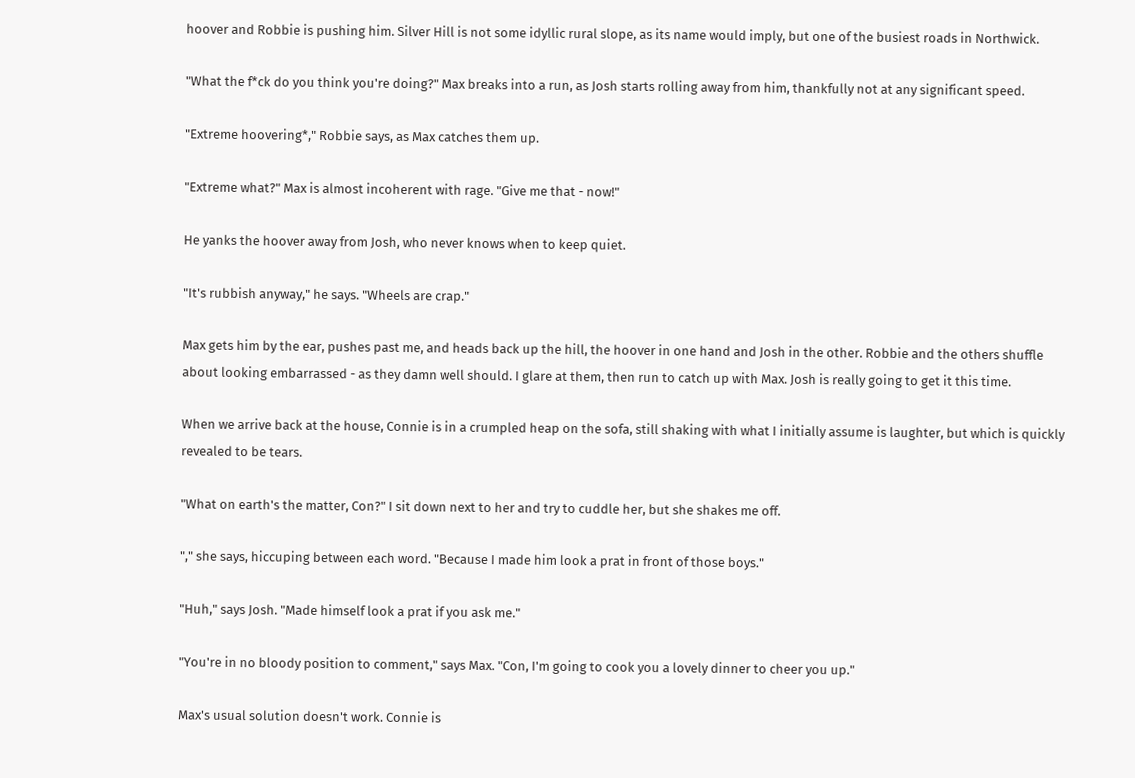hoover and Robbie is pushing him. Silver Hill is not some idyllic rural slope, as its name would imply, but one of the busiest roads in Northwick.

"What the f*ck do you think you're doing?" Max breaks into a run, as Josh starts rolling away from him, thankfully not at any significant speed.

"Extreme hoovering*," Robbie says, as Max catches them up.

"Extreme what?" Max is almost incoherent with rage. "Give me that - now!"

He yanks the hoover away from Josh, who never knows when to keep quiet.

"It's rubbish anyway," he says. "Wheels are crap."

Max gets him by the ear, pushes past me, and heads back up the hill, the hoover in one hand and Josh in the other. Robbie and the others shuffle about looking embarrassed - as they damn well should. I glare at them, then run to catch up with Max. Josh is really going to get it this time.

When we arrive back at the house, Connie is in a crumpled heap on the sofa, still shaking with what I initially assume is laughter, but which is quickly revealed to be tears.

"What on earth's the matter, Con?" I sit down next to her and try to cuddle her, but she shakes me off.

"," she says, hiccuping between each word. "Because I made him look a prat in front of those boys."

"Huh," says Josh. "Made himself look a prat if you ask me."

"You're in no bloody position to comment," says Max. "Con, I'm going to cook you a lovely dinner to cheer you up."

Max's usual solution doesn't work. Connie is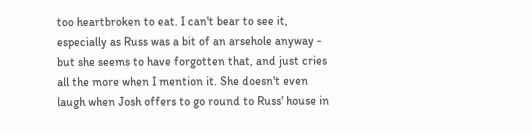too heartbroken to eat. I can't bear to see it, especially as Russ was a bit of an arsehole anyway - but she seems to have forgotten that, and just cries all the more when I mention it. She doesn't even laugh when Josh offers to go round to Russ' house in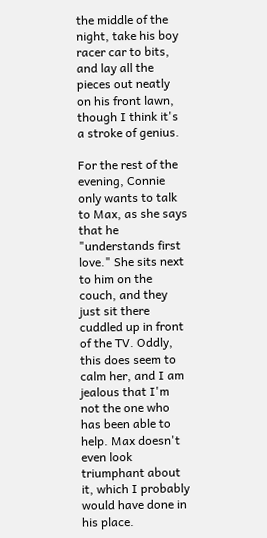the middle of the night, take his boy racer car to bits, and lay all the pieces out neatly on his front lawn, though I think it's a stroke of genius.

For the rest of the evening, Connie only wants to talk to Max, as she says that he "understands first love." She sits next to him on the couch, and they just sit there cuddled up in front of the TV. Oddly, this does seem to calm her, and I am jealous that I'm not the one who has been able to help. Max doesn't even look triumphant about it, which I probably would have done in his place.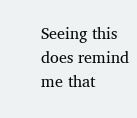Seeing this does remind me that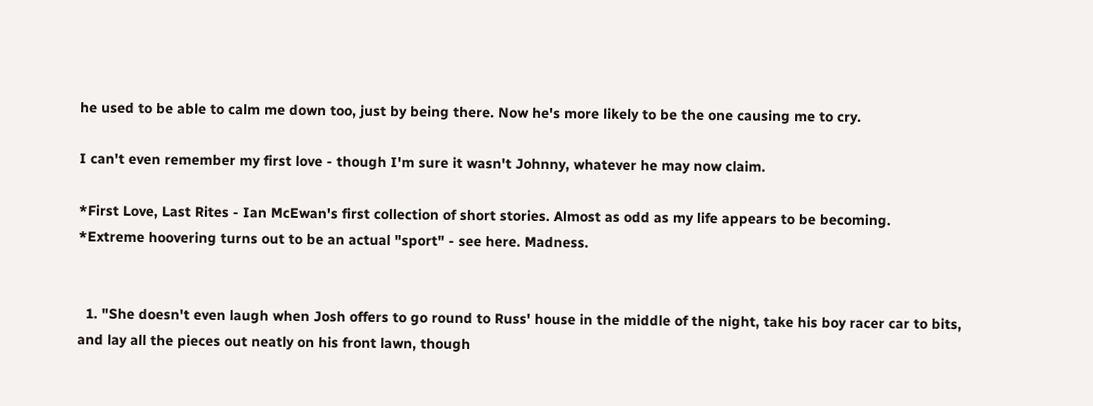he used to be able to calm me down too, just by being there. Now he's more likely to be the one causing me to cry.

I can't even remember my first love - though I'm sure it wasn't Johnny, whatever he may now claim.

*First Love, Last Rites - Ian McEwan's first collection of short stories. Almost as odd as my life appears to be becoming.
*Extreme hoovering turns out to be an actual "sport" - see here. Madness.


  1. "She doesn't even laugh when Josh offers to go round to Russ' house in the middle of the night, take his boy racer car to bits, and lay all the pieces out neatly on his front lawn, though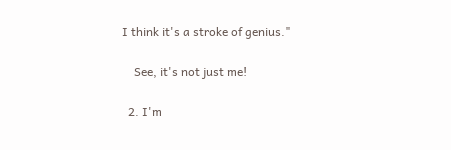I think it's a stroke of genius."

    See, it's not just me!

  2. I'm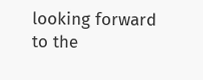looking forward to the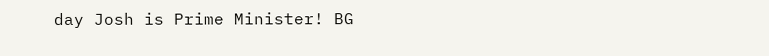day Josh is Prime Minister! BG